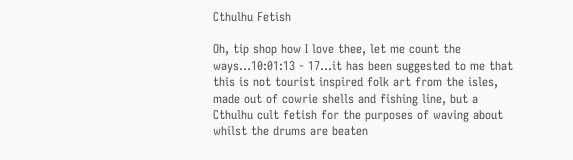Cthulhu Fetish

Oh, tip shop how I love thee, let me count the ways…10:01:13 - 17…it has been suggested to me that this is not tourist inspired folk art from the isles, made out of cowrie shells and fishing line, but a Cthulhu cult fetish for the purposes of waving about whilst the drums are beaten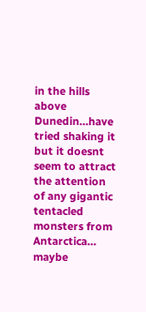in the hills above Dunedin…have tried shaking it but it doesnt seem to attract the attention of any gigantic tentacled monsters from Antarctica… maybe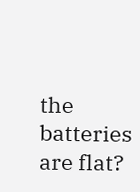the batteries are flat?